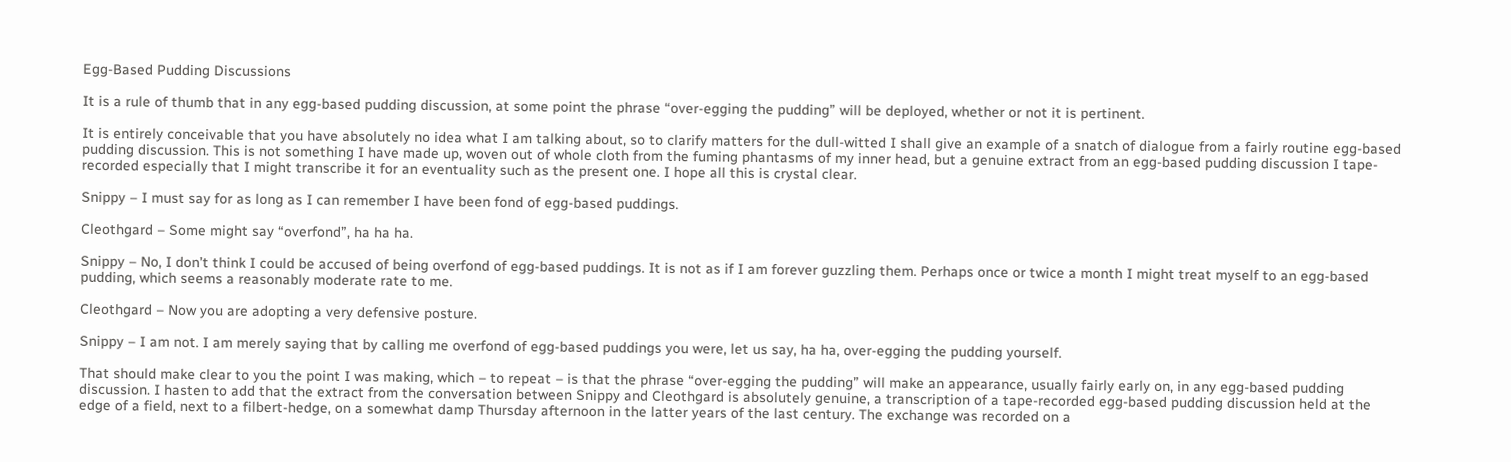Egg-Based Pudding Discussions

It is a rule of thumb that in any egg-based pudding discussion, at some point the phrase “over-egging the pudding” will be deployed, whether or not it is pertinent.

It is entirely conceivable that you have absolutely no idea what I am talking about, so to clarify matters for the dull-witted I shall give an example of a snatch of dialogue from a fairly routine egg-based pudding discussion. This is not something I have made up, woven out of whole cloth from the fuming phantasms of my inner head, but a genuine extract from an egg-based pudding discussion I tape-recorded especially that I might transcribe it for an eventuality such as the present one. I hope all this is crystal clear.

Snippy – I must say for as long as I can remember I have been fond of egg-based puddings.

Cleothgard – Some might say “overfond”, ha ha ha.

Snippy – No, I don’t think I could be accused of being overfond of egg-based puddings. It is not as if I am forever guzzling them. Perhaps once or twice a month I might treat myself to an egg-based pudding, which seems a reasonably moderate rate to me.

Cleothgard – Now you are adopting a very defensive posture.

Snippy – I am not. I am merely saying that by calling me overfond of egg-based puddings you were, let us say, ha ha, over-egging the pudding yourself.

That should make clear to you the point I was making, which – to repeat – is that the phrase “over-egging the pudding” will make an appearance, usually fairly early on, in any egg-based pudding discussion. I hasten to add that the extract from the conversation between Snippy and Cleothgard is absolutely genuine, a transcription of a tape-recorded egg-based pudding discussion held at the edge of a field, next to a filbert-hedge, on a somewhat damp Thursday afternoon in the latter years of the last century. The exchange was recorded on a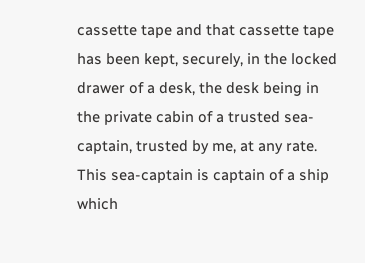cassette tape and that cassette tape has been kept, securely, in the locked drawer of a desk, the desk being in the private cabin of a trusted sea-captain, trusted by me, at any rate. This sea-captain is captain of a ship which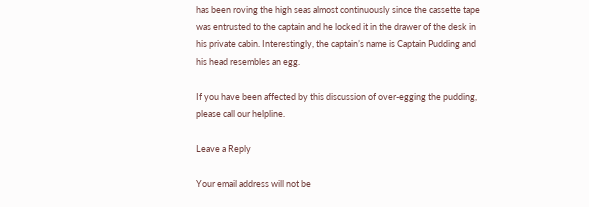has been roving the high seas almost continuously since the cassette tape was entrusted to the captain and he locked it in the drawer of the desk in his private cabin. Interestingly, the captain’s name is Captain Pudding and his head resembles an egg.

If you have been affected by this discussion of over-egging the pudding, please call our helpline.

Leave a Reply

Your email address will not be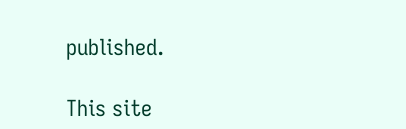published.

This site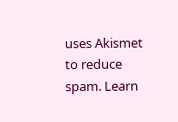uses Akismet to reduce spam. Learn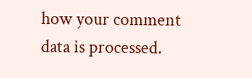how your comment data is processed.